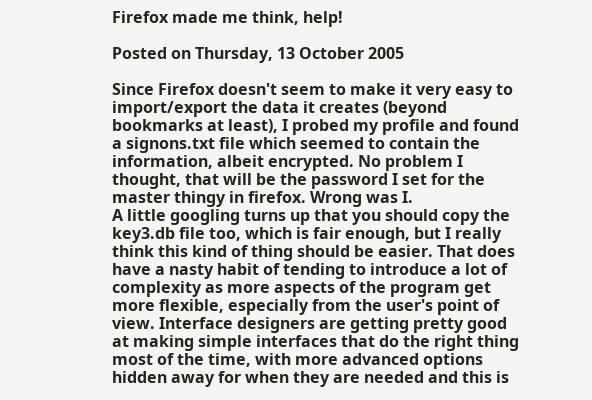Firefox made me think, help!

Posted on Thursday, 13 October 2005

Since Firefox doesn't seem to make it very easy to import/export the data it creates (beyond bookmarks at least), I probed my profile and found a signons.txt file which seemed to contain the information, albeit encrypted. No problem I thought, that will be the password I set for the master thingy in firefox. Wrong was I.
A little googling turns up that you should copy the key3.db file too, which is fair enough, but I really think this kind of thing should be easier. That does have a nasty habit of tending to introduce a lot of complexity as more aspects of the program get more flexible, especially from the user's point of view. Interface designers are getting pretty good at making simple interfaces that do the right thing most of the time, with more advanced options hidden away for when they are needed and this is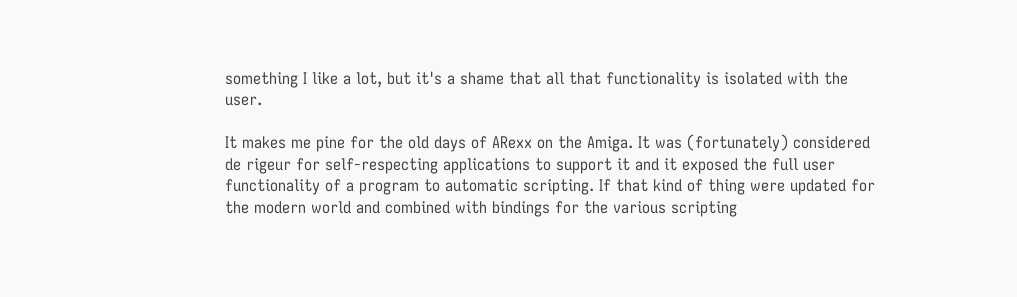something I like a lot, but it's a shame that all that functionality is isolated with the user.

It makes me pine for the old days of ARexx on the Amiga. It was (fortunately) considered de rigeur for self-respecting applications to support it and it exposed the full user functionality of a program to automatic scripting. If that kind of thing were updated for the modern world and combined with bindings for the various scripting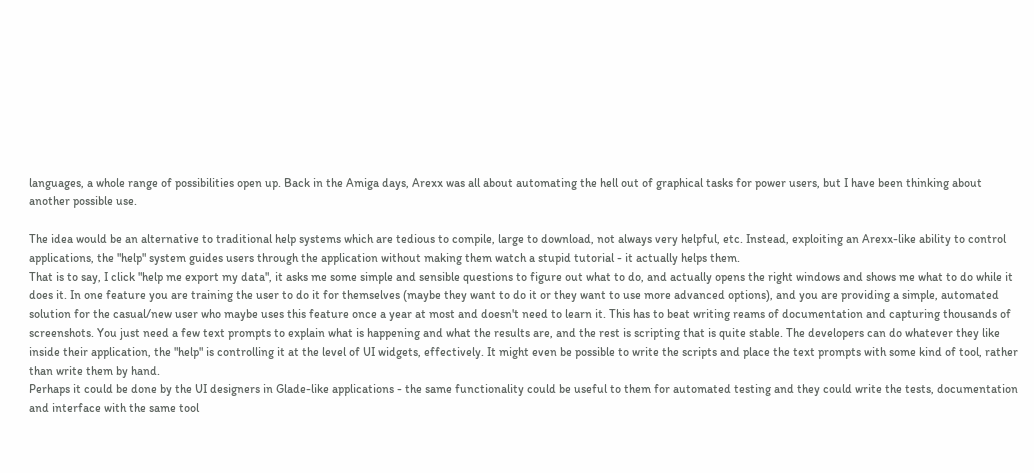languages, a whole range of possibilities open up. Back in the Amiga days, Arexx was all about automating the hell out of graphical tasks for power users, but I have been thinking about another possible use.

The idea would be an alternative to traditional help systems which are tedious to compile, large to download, not always very helpful, etc. Instead, exploiting an Arexx-like ability to control applications, the "help" system guides users through the application without making them watch a stupid tutorial - it actually helps them.
That is to say, I click "help me export my data", it asks me some simple and sensible questions to figure out what to do, and actually opens the right windows and shows me what to do while it does it. In one feature you are training the user to do it for themselves (maybe they want to do it or they want to use more advanced options), and you are providing a simple, automated solution for the casual/new user who maybe uses this feature once a year at most and doesn't need to learn it. This has to beat writing reams of documentation and capturing thousands of screenshots. You just need a few text prompts to explain what is happening and what the results are, and the rest is scripting that is quite stable. The developers can do whatever they like inside their application, the "help" is controlling it at the level of UI widgets, effectively. It might even be possible to write the scripts and place the text prompts with some kind of tool, rather than write them by hand.
Perhaps it could be done by the UI designers in Glade-like applications - the same functionality could be useful to them for automated testing and they could write the tests, documentation and interface with the same tool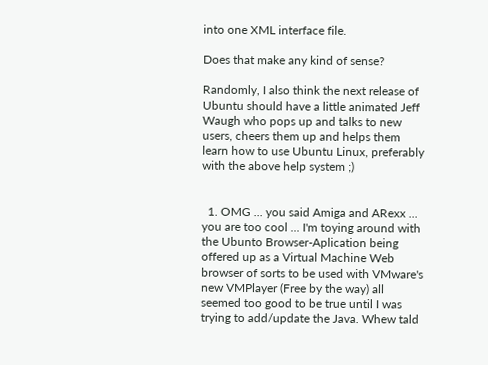into one XML interface file.

Does that make any kind of sense?

Randomly, I also think the next release of Ubuntu should have a little animated Jeff Waugh who pops up and talks to new users, cheers them up and helps them learn how to use Ubuntu Linux, preferably with the above help system ;)


  1. OMG ... you said Amiga and ARexx ... you are too cool ... I'm toying around with the Ubunto Browser-Aplication being offered up as a Virtual Machine Web browser of sorts to be used with VMware's new VMPlayer (Free by the way) all seemed too good to be true until I was trying to add/update the Java. Whew tald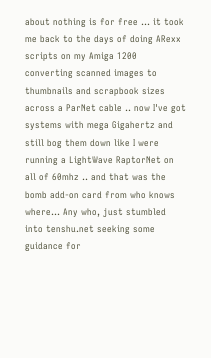about nothing is for free ... it took me back to the days of doing ARexx scripts on my Amiga 1200 converting scanned images to thumbnails and scrapbook sizes across a ParNet cable .. now I've got systems with mega Gigahertz and still bog them down like I were running a LightWave RaptorNet on all of 60mhz .. and that was the bomb add-on card from who knows where... Any who, just stumbled into tenshu.net seeking some guidance for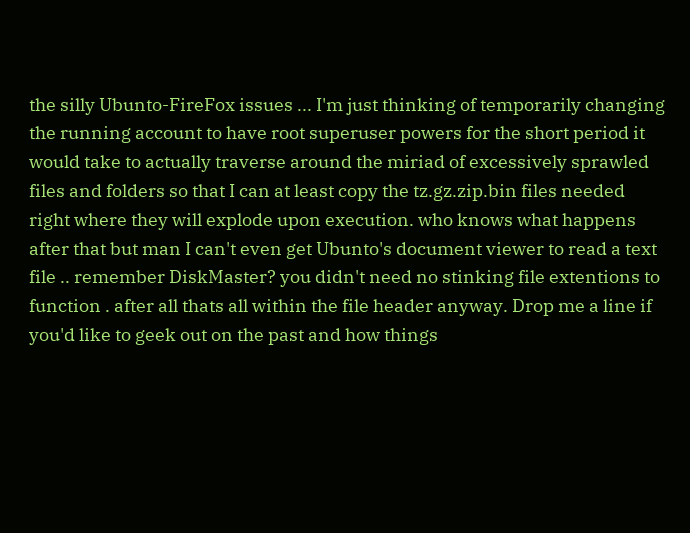the silly Ubunto-FireFox issues ... I'm just thinking of temporarily changing the running account to have root superuser powers for the short period it would take to actually traverse around the miriad of excessively sprawled files and folders so that I can at least copy the tz.gz.zip.bin files needed right where they will explode upon execution. who knows what happens after that but man I can't even get Ubunto's document viewer to read a text file .. remember DiskMaster? you didn't need no stinking file extentions to function . after all thats all within the file header anyway. Drop me a line if you'd like to geek out on the past and how things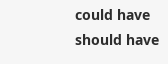could have should have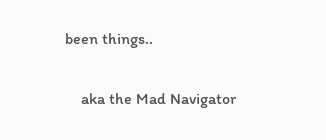been things..

    aka the Mad Navigator